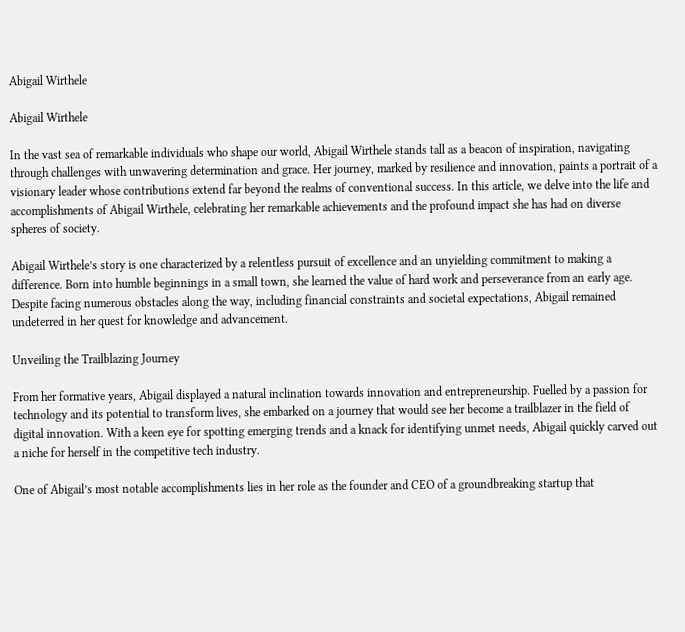Abigail Wirthele

Abigail Wirthele

In the vast sea of remarkable individuals who shape our world, Abigail Wirthele stands tall as a beacon of inspiration, navigating through challenges with unwavering determination and grace. Her journey, marked by resilience and innovation, paints a portrait of a visionary leader whose contributions extend far beyond the realms of conventional success. In this article, we delve into the life and accomplishments of Abigail Wirthele, celebrating her remarkable achievements and the profound impact she has had on diverse spheres of society.

Abigail Wirthele’s story is one characterized by a relentless pursuit of excellence and an unyielding commitment to making a difference. Born into humble beginnings in a small town, she learned the value of hard work and perseverance from an early age. Despite facing numerous obstacles along the way, including financial constraints and societal expectations, Abigail remained undeterred in her quest for knowledge and advancement.

Unveiling the Trailblazing Journey

From her formative years, Abigail displayed a natural inclination towards innovation and entrepreneurship. Fuelled by a passion for technology and its potential to transform lives, she embarked on a journey that would see her become a trailblazer in the field of digital innovation. With a keen eye for spotting emerging trends and a knack for identifying unmet needs, Abigail quickly carved out a niche for herself in the competitive tech industry.

One of Abigail’s most notable accomplishments lies in her role as the founder and CEO of a groundbreaking startup that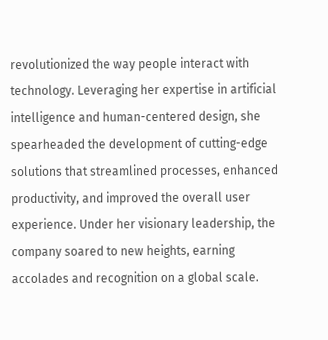revolutionized the way people interact with technology. Leveraging her expertise in artificial intelligence and human-centered design, she spearheaded the development of cutting-edge solutions that streamlined processes, enhanced productivity, and improved the overall user experience. Under her visionary leadership, the company soared to new heights, earning accolades and recognition on a global scale.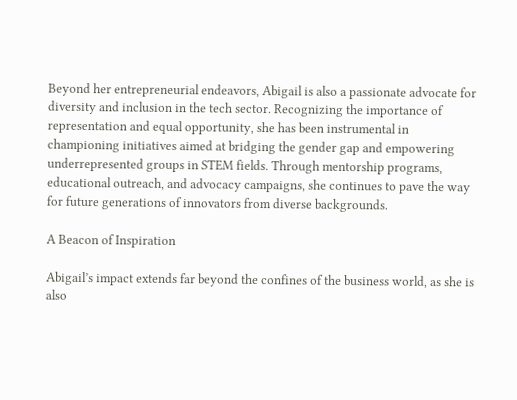Beyond her entrepreneurial endeavors, Abigail is also a passionate advocate for diversity and inclusion in the tech sector. Recognizing the importance of representation and equal opportunity, she has been instrumental in championing initiatives aimed at bridging the gender gap and empowering underrepresented groups in STEM fields. Through mentorship programs, educational outreach, and advocacy campaigns, she continues to pave the way for future generations of innovators from diverse backgrounds.

A Beacon of Inspiration

Abigail’s impact extends far beyond the confines of the business world, as she is also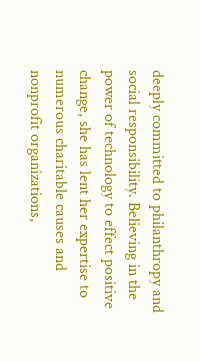deeply committed to philanthropy and social responsibility. Believing in the power of technology to effect positive change, she has lent her expertise to numerous charitable causes and nonprofit organizations,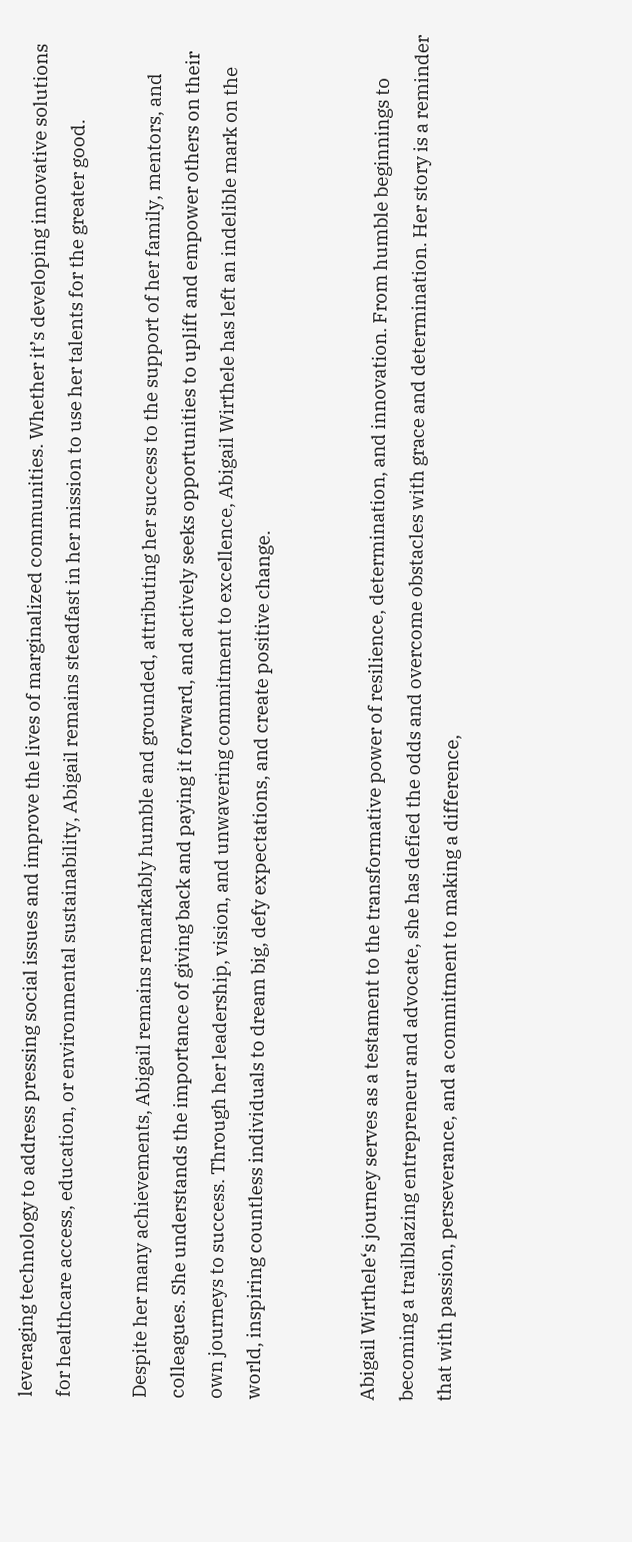leveraging technology to address pressing social issues and improve the lives of marginalized communities. Whether it’s developing innovative solutions for healthcare access, education, or environmental sustainability, Abigail remains steadfast in her mission to use her talents for the greater good.

Despite her many achievements, Abigail remains remarkably humble and grounded, attributing her success to the support of her family, mentors, and colleagues. She understands the importance of giving back and paying it forward, and actively seeks opportunities to uplift and empower others on their own journeys to success. Through her leadership, vision, and unwavering commitment to excellence, Abigail Wirthele has left an indelible mark on the world, inspiring countless individuals to dream big, defy expectations, and create positive change.


Abigail Wirthele‘s journey serves as a testament to the transformative power of resilience, determination, and innovation. From humble beginnings to becoming a trailblazing entrepreneur and advocate, she has defied the odds and overcome obstacles with grace and determination. Her story is a reminder that with passion, perseverance, and a commitment to making a difference,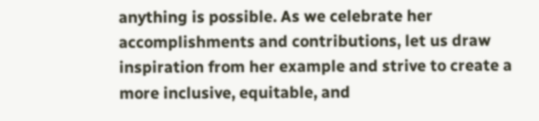anything is possible. As we celebrate her accomplishments and contributions, let us draw inspiration from her example and strive to create a more inclusive, equitable, and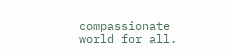compassionate world for all.